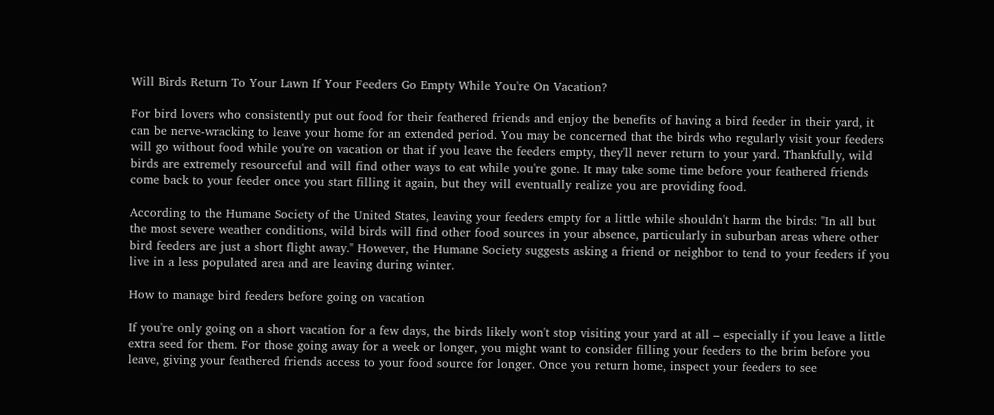Will Birds Return To Your Lawn If Your Feeders Go Empty While You're On Vacation?

For bird lovers who consistently put out food for their feathered friends and enjoy the benefits of having a bird feeder in their yard, it can be nerve-wracking to leave your home for an extended period. You may be concerned that the birds who regularly visit your feeders will go without food while you're on vacation or that if you leave the feeders empty, they'll never return to your yard. Thankfully, wild birds are extremely resourceful and will find other ways to eat while you're gone. It may take some time before your feathered friends come back to your feeder once you start filling it again, but they will eventually realize you are providing food.

According to the Humane Society of the United States, leaving your feeders empty for a little while shouldn't harm the birds: "In all but the most severe weather conditions, wild birds will find other food sources in your absence, particularly in suburban areas where other bird feeders are just a short flight away." However, the Humane Society suggests asking a friend or neighbor to tend to your feeders if you live in a less populated area and are leaving during winter.

How to manage bird feeders before going on vacation

If you're only going on a short vacation for a few days, the birds likely won't stop visiting your yard at all – especially if you leave a little extra seed for them. For those going away for a week or longer, you might want to consider filling your feeders to the brim before you leave, giving your feathered friends access to your food source for longer. Once you return home, inspect your feeders to see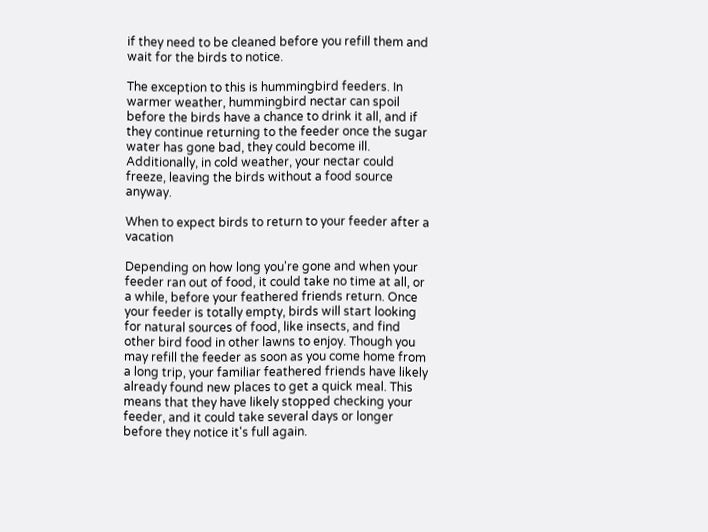if they need to be cleaned before you refill them and wait for the birds to notice.

The exception to this is hummingbird feeders. In warmer weather, hummingbird nectar can spoil before the birds have a chance to drink it all, and if they continue returning to the feeder once the sugar water has gone bad, they could become ill. Additionally, in cold weather, your nectar could freeze, leaving the birds without a food source anyway.

When to expect birds to return to your feeder after a vacation

Depending on how long you're gone and when your feeder ran out of food, it could take no time at all, or a while, before your feathered friends return. Once your feeder is totally empty, birds will start looking for natural sources of food, like insects, and find other bird food in other lawns to enjoy. Though you may refill the feeder as soon as you come home from a long trip, your familiar feathered friends have likely already found new places to get a quick meal. This means that they have likely stopped checking your feeder, and it could take several days or longer before they notice it's full again.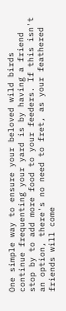One simple way to ensure your beloved wild birds continue frequenting your yard is by having a friend stop by to add more food to your feeders. If this isn't an option, there's no need to fret, as your feathered friends will come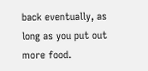back eventually, as long as you put out more food.